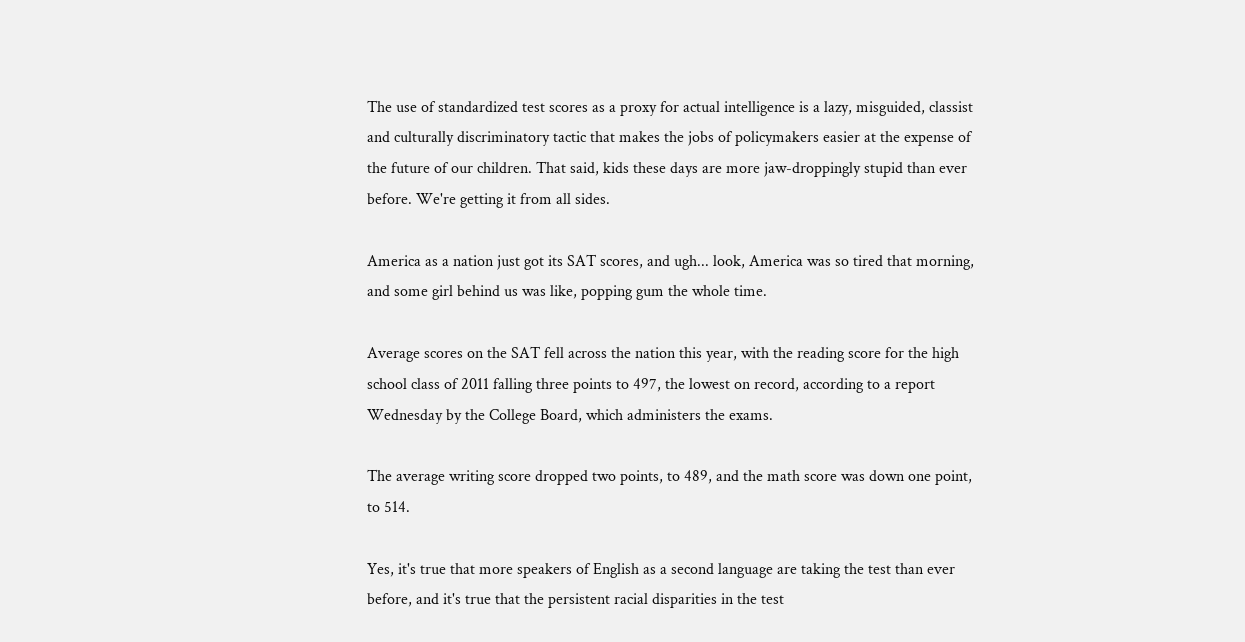The use of standardized test scores as a proxy for actual intelligence is a lazy, misguided, classist and culturally discriminatory tactic that makes the jobs of policymakers easier at the expense of the future of our children. That said, kids these days are more jaw-droppingly stupid than ever before. We're getting it from all sides.

America as a nation just got its SAT scores, and ugh... look, America was so tired that morning, and some girl behind us was like, popping gum the whole time.

Average scores on the SAT fell across the nation this year, with the reading score for the high school class of 2011 falling three points to 497, the lowest on record, according to a report Wednesday by the College Board, which administers the exams.

The average writing score dropped two points, to 489, and the math score was down one point, to 514.

Yes, it's true that more speakers of English as a second language are taking the test than ever before, and it's true that the persistent racial disparities in the test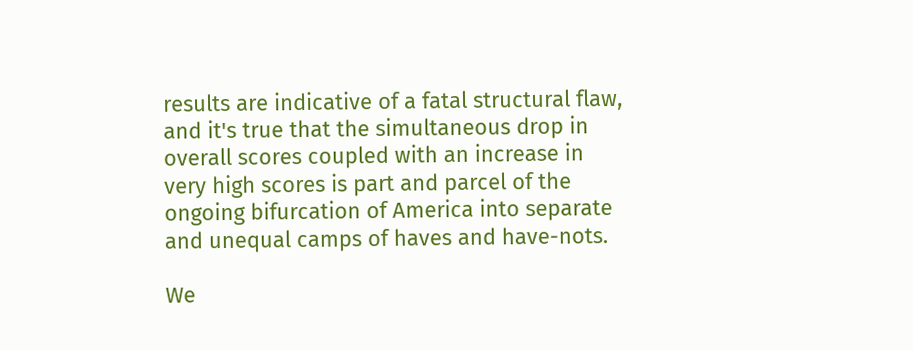results are indicative of a fatal structural flaw, and it's true that the simultaneous drop in overall scores coupled with an increase in very high scores is part and parcel of the ongoing bifurcation of America into separate and unequal camps of haves and have-nots.

We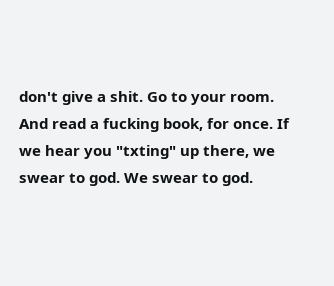don't give a shit. Go to your room. And read a fucking book, for once. If we hear you "txting" up there, we swear to god. We swear to god.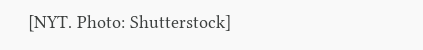[NYT. Photo: Shutterstock]